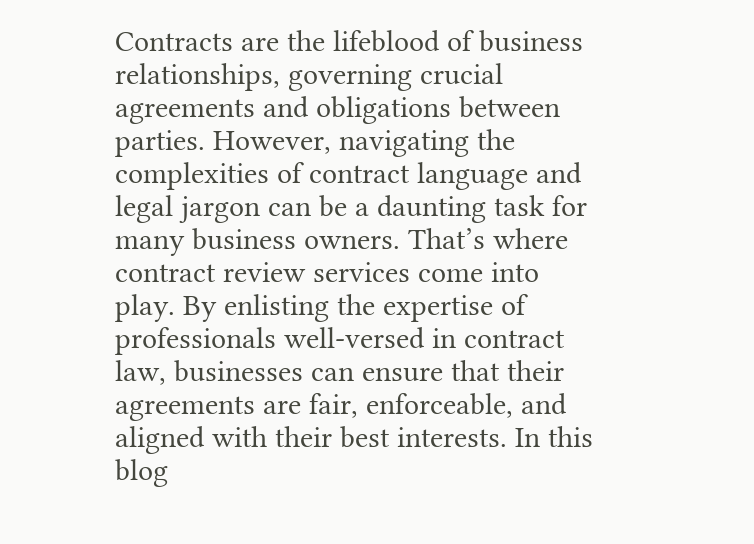Contracts are the lifeblood of business relationships, governing crucial agreements and obligations between parties. However, navigating the complexities of contract language and legal jargon can be a daunting task for many business owners. That’s where contract review services come into play. By enlisting the expertise of professionals well-versed in contract law, businesses can ensure that their agreements are fair, enforceable, and aligned with their best interests. In this blog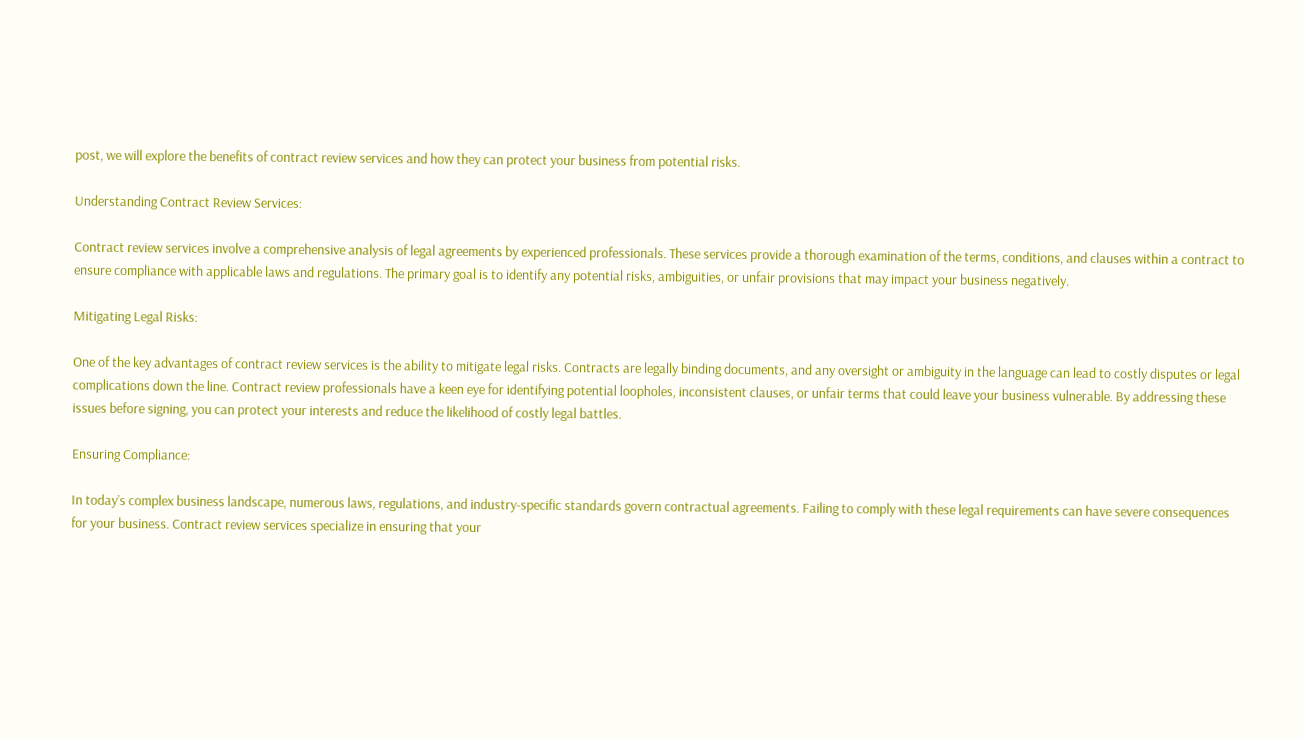post, we will explore the benefits of contract review services and how they can protect your business from potential risks.

Understanding Contract Review Services:

Contract review services involve a comprehensive analysis of legal agreements by experienced professionals. These services provide a thorough examination of the terms, conditions, and clauses within a contract to ensure compliance with applicable laws and regulations. The primary goal is to identify any potential risks, ambiguities, or unfair provisions that may impact your business negatively.

Mitigating Legal Risks:

One of the key advantages of contract review services is the ability to mitigate legal risks. Contracts are legally binding documents, and any oversight or ambiguity in the language can lead to costly disputes or legal complications down the line. Contract review professionals have a keen eye for identifying potential loopholes, inconsistent clauses, or unfair terms that could leave your business vulnerable. By addressing these issues before signing, you can protect your interests and reduce the likelihood of costly legal battles.

Ensuring Compliance:

In today’s complex business landscape, numerous laws, regulations, and industry-specific standards govern contractual agreements. Failing to comply with these legal requirements can have severe consequences for your business. Contract review services specialize in ensuring that your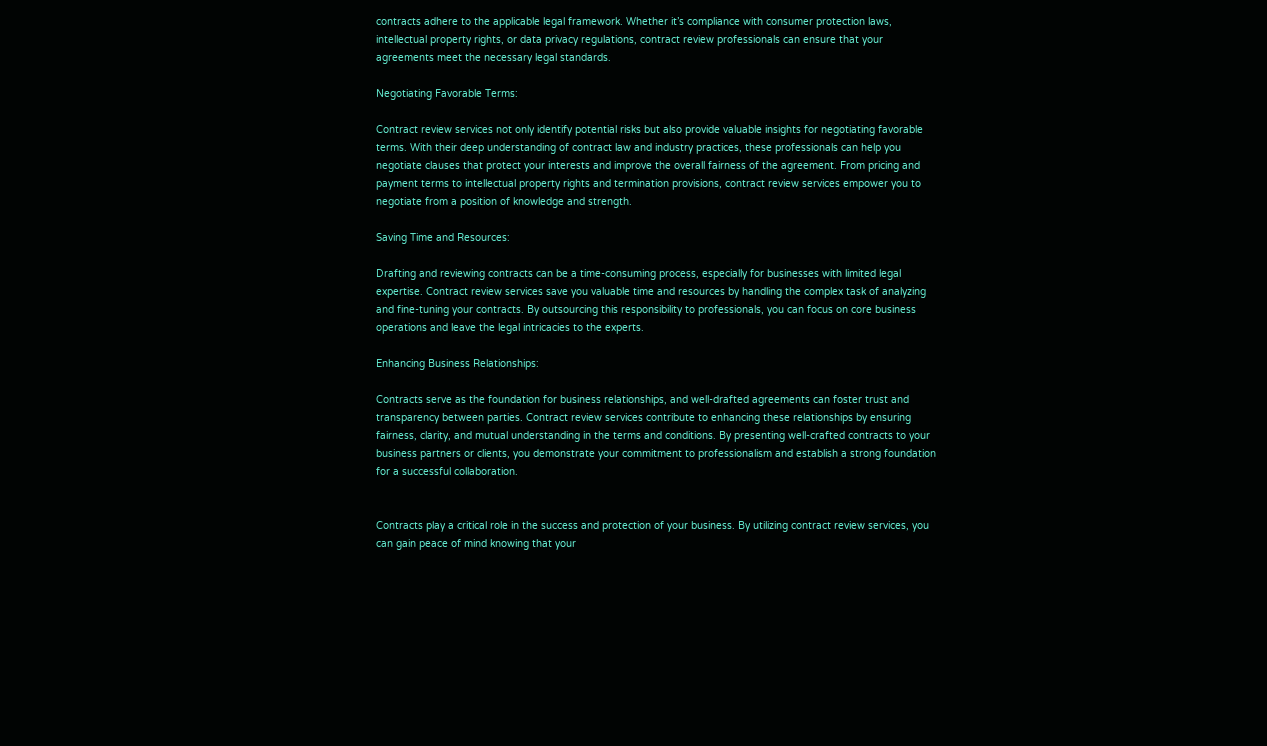contracts adhere to the applicable legal framework. Whether it’s compliance with consumer protection laws, intellectual property rights, or data privacy regulations, contract review professionals can ensure that your agreements meet the necessary legal standards.

Negotiating Favorable Terms:

Contract review services not only identify potential risks but also provide valuable insights for negotiating favorable terms. With their deep understanding of contract law and industry practices, these professionals can help you negotiate clauses that protect your interests and improve the overall fairness of the agreement. From pricing and payment terms to intellectual property rights and termination provisions, contract review services empower you to negotiate from a position of knowledge and strength.

Saving Time and Resources:

Drafting and reviewing contracts can be a time-consuming process, especially for businesses with limited legal expertise. Contract review services save you valuable time and resources by handling the complex task of analyzing and fine-tuning your contracts. By outsourcing this responsibility to professionals, you can focus on core business operations and leave the legal intricacies to the experts.

Enhancing Business Relationships:

Contracts serve as the foundation for business relationships, and well-drafted agreements can foster trust and transparency between parties. Contract review services contribute to enhancing these relationships by ensuring fairness, clarity, and mutual understanding in the terms and conditions. By presenting well-crafted contracts to your business partners or clients, you demonstrate your commitment to professionalism and establish a strong foundation for a successful collaboration.


Contracts play a critical role in the success and protection of your business. By utilizing contract review services, you can gain peace of mind knowing that your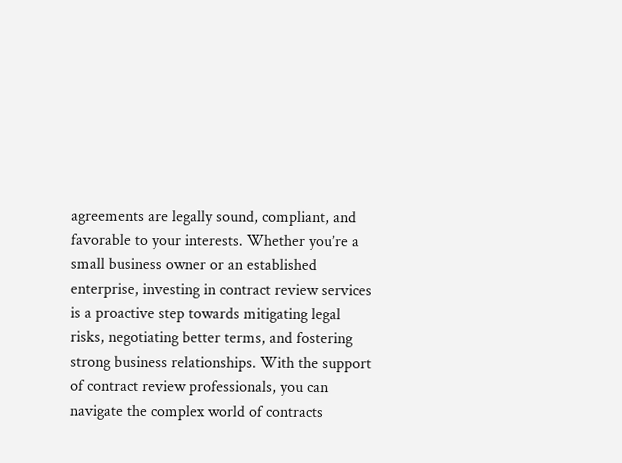agreements are legally sound, compliant, and favorable to your interests. Whether you’re a small business owner or an established enterprise, investing in contract review services is a proactive step towards mitigating legal risks, negotiating better terms, and fostering strong business relationships. With the support of contract review professionals, you can navigate the complex world of contracts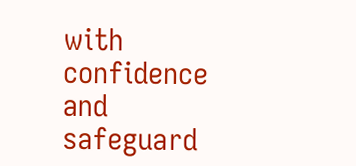with confidence and safeguard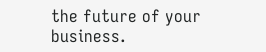the future of your business.